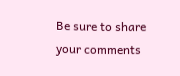Be sure to share your comments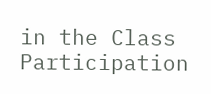in the Class Participation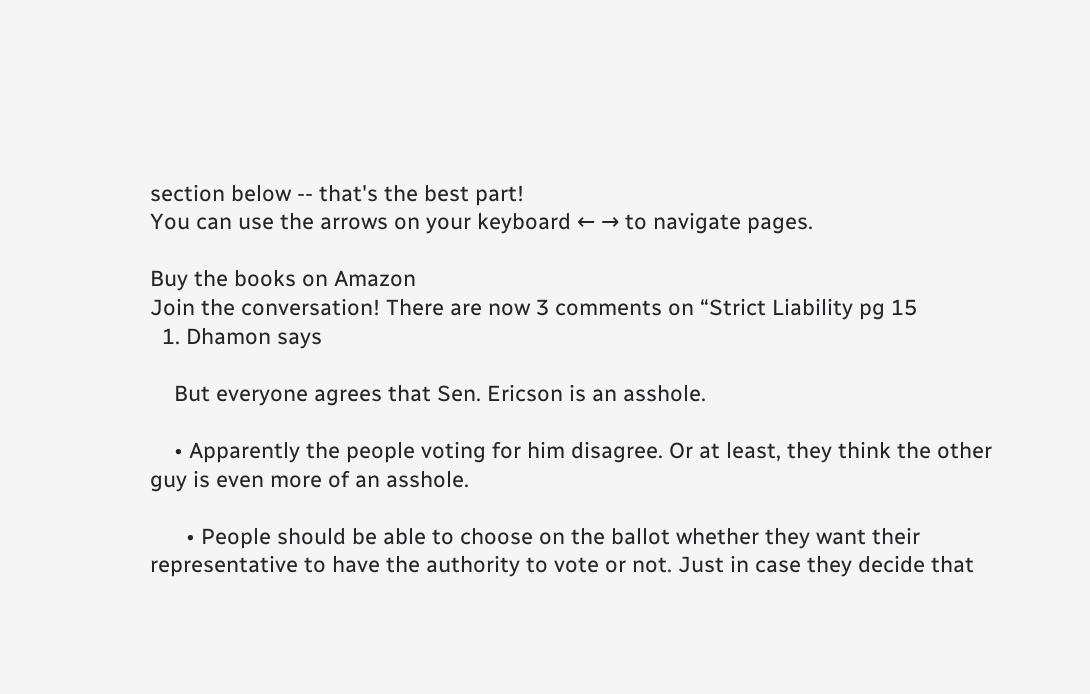section below -- that's the best part!
You can use the arrows on your keyboard ← → to navigate pages.

Buy the books on Amazon
Join the conversation! There are now 3 comments on “Strict Liability pg 15
  1. Dhamon says

    But everyone agrees that Sen. Ericson is an asshole.

    • Apparently the people voting for him disagree. Or at least, they think the other guy is even more of an asshole.

      • People should be able to choose on the ballot whether they want their representative to have the authority to vote or not. Just in case they decide that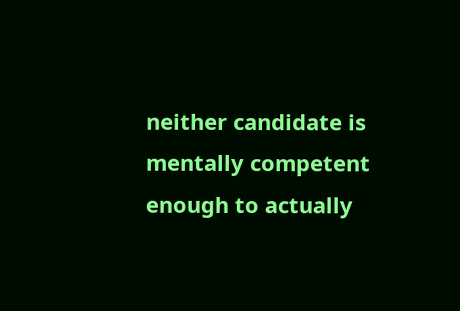neither candidate is mentally competent enough to actually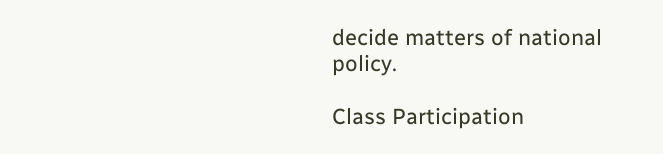decide matters of national policy.

Class Participation